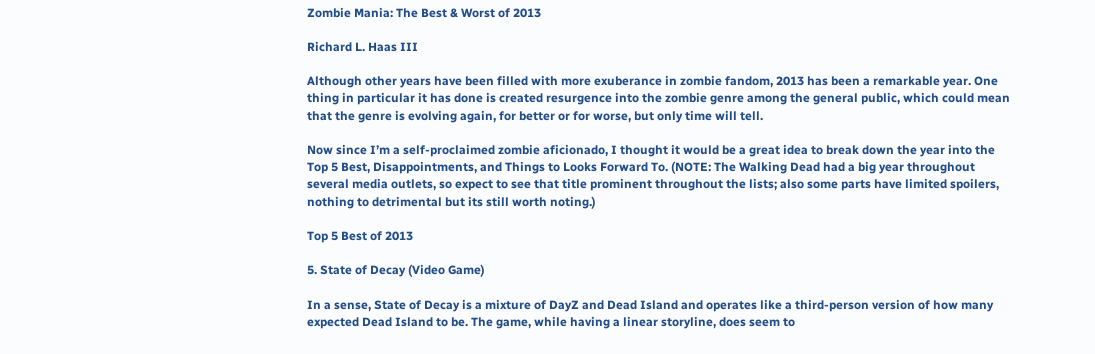Zombie Mania: The Best & Worst of 2013

Richard L. Haas III

Although other years have been filled with more exuberance in zombie fandom, 2013 has been a remarkable year. One thing in particular it has done is created resurgence into the zombie genre among the general public, which could mean that the genre is evolving again, for better or for worse, but only time will tell.

Now since I’m a self-proclaimed zombie aficionado, I thought it would be a great idea to break down the year into the Top 5 Best, Disappointments, and Things to Looks Forward To. (NOTE: The Walking Dead had a big year throughout several media outlets, so expect to see that title prominent throughout the lists; also some parts have limited spoilers, nothing to detrimental but its still worth noting.)

Top 5 Best of 2013

5. State of Decay (Video Game)

In a sense, State of Decay is a mixture of DayZ and Dead Island and operates like a third-person version of how many expected Dead Island to be. The game, while having a linear storyline, does seem to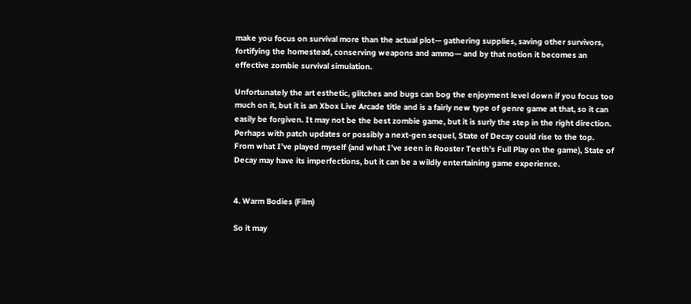make you focus on survival more than the actual plot— gathering supplies, saving other survivors, fortifying the homestead, conserving weapons and ammo— and by that notion it becomes an effective zombie survival simulation.

Unfortunately the art esthetic, glitches and bugs can bog the enjoyment level down if you focus too much on it, but it is an Xbox Live Arcade title and is a fairly new type of genre game at that, so it can easily be forgiven. It may not be the best zombie game, but it is surly the step in the right direction. Perhaps with patch updates or possibly a next-gen sequel, State of Decay could rise to the top. From what I’ve played myself (and what I’ve seen in Rooster Teeth’s Full Play on the game), State of Decay may have its imperfections, but it can be a wildly entertaining game experience.


4. Warm Bodies (Film)

So it may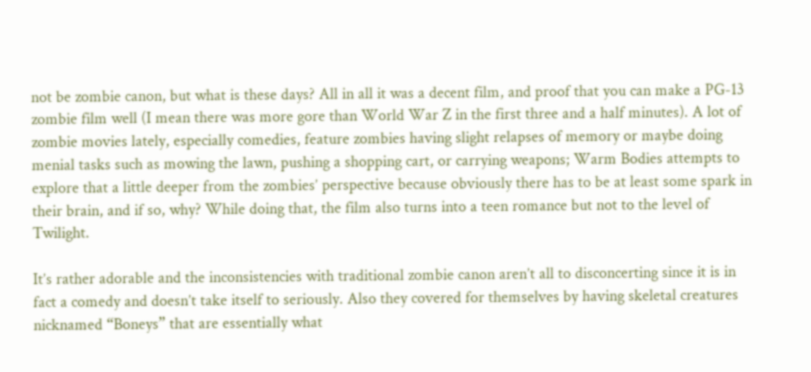not be zombie canon, but what is these days? All in all it was a decent film, and proof that you can make a PG-13 zombie film well (I mean there was more gore than World War Z in the first three and a half minutes). A lot of zombie movies lately, especially comedies, feature zombies having slight relapses of memory or maybe doing menial tasks such as mowing the lawn, pushing a shopping cart, or carrying weapons; Warm Bodies attempts to explore that a little deeper from the zombies’ perspective because obviously there has to be at least some spark in their brain, and if so, why? While doing that, the film also turns into a teen romance but not to the level of Twilight.

It’s rather adorable and the inconsistencies with traditional zombie canon aren’t all to disconcerting since it is in fact a comedy and doesn’t take itself to seriously. Also they covered for themselves by having skeletal creatures nicknamed “Boneys” that are essentially what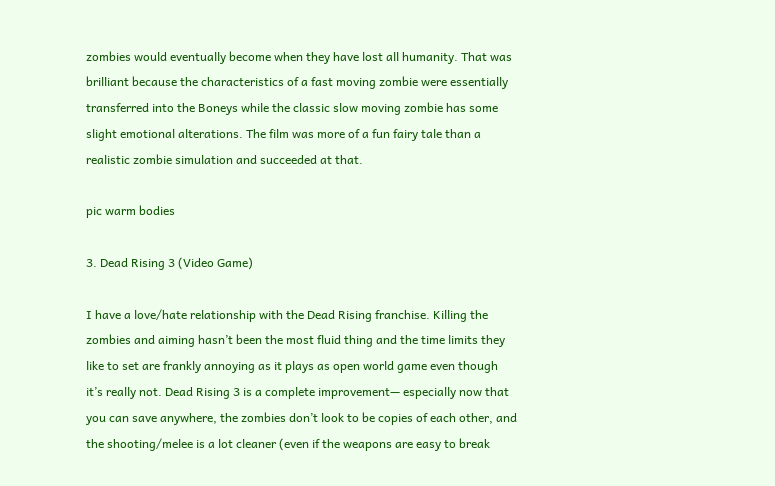zombies would eventually become when they have lost all humanity. That was brilliant because the characteristics of a fast moving zombie were essentially transferred into the Boneys while the classic slow moving zombie has some slight emotional alterations. The film was more of a fun fairy tale than a realistic zombie simulation and succeeded at that.

pic warm bodies

3. Dead Rising 3 (Video Game)

I have a love/hate relationship with the Dead Rising franchise. Killing the zombies and aiming hasn’t been the most fluid thing and the time limits they like to set are frankly annoying as it plays as open world game even though it’s really not. Dead Rising 3 is a complete improvement— especially now that you can save anywhere, the zombies don’t look to be copies of each other, and the shooting/melee is a lot cleaner (even if the weapons are easy to break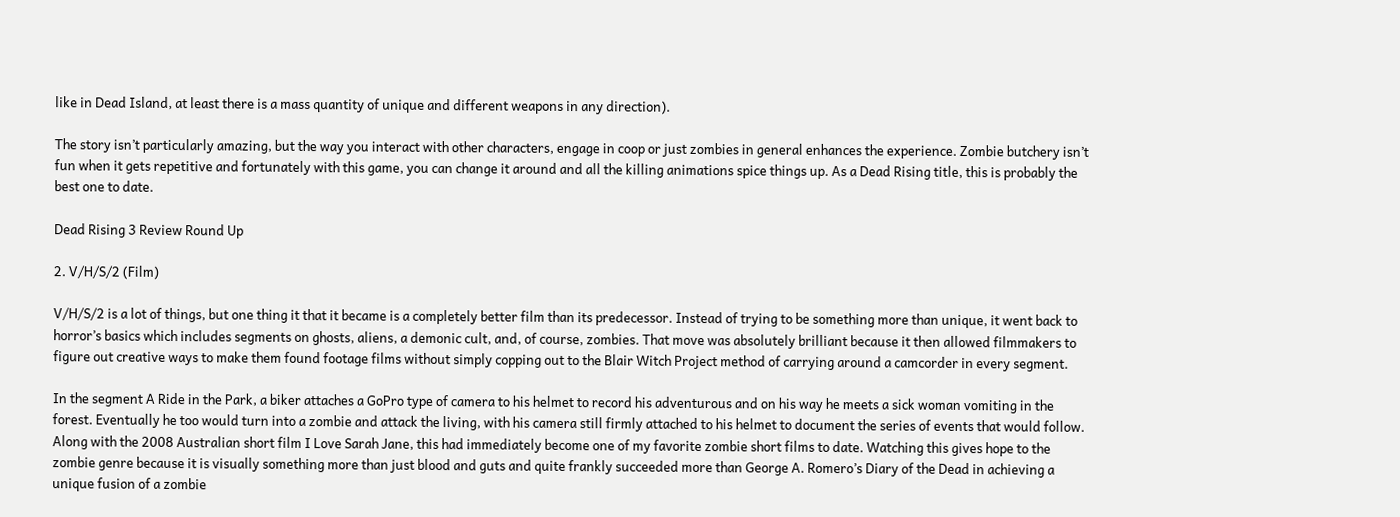like in Dead Island, at least there is a mass quantity of unique and different weapons in any direction).

The story isn’t particularly amazing, but the way you interact with other characters, engage in coop or just zombies in general enhances the experience. Zombie butchery isn’t fun when it gets repetitive and fortunately with this game, you can change it around and all the killing animations spice things up. As a Dead Rising title, this is probably the best one to date.

Dead Rising 3 Review Round Up

2. V/H/S/2 (Film)

V/H/S/2 is a lot of things, but one thing it that it became is a completely better film than its predecessor. Instead of trying to be something more than unique, it went back to horror’s basics which includes segments on ghosts, aliens, a demonic cult, and, of course, zombies. That move was absolutely brilliant because it then allowed filmmakers to figure out creative ways to make them found footage films without simply copping out to the Blair Witch Project method of carrying around a camcorder in every segment.

In the segment A Ride in the Park, a biker attaches a GoPro type of camera to his helmet to record his adventurous and on his way he meets a sick woman vomiting in the forest. Eventually he too would turn into a zombie and attack the living, with his camera still firmly attached to his helmet to document the series of events that would follow. Along with the 2008 Australian short film I Love Sarah Jane, this had immediately become one of my favorite zombie short films to date. Watching this gives hope to the zombie genre because it is visually something more than just blood and guts and quite frankly succeeded more than George A. Romero’s Diary of the Dead in achieving a unique fusion of a zombie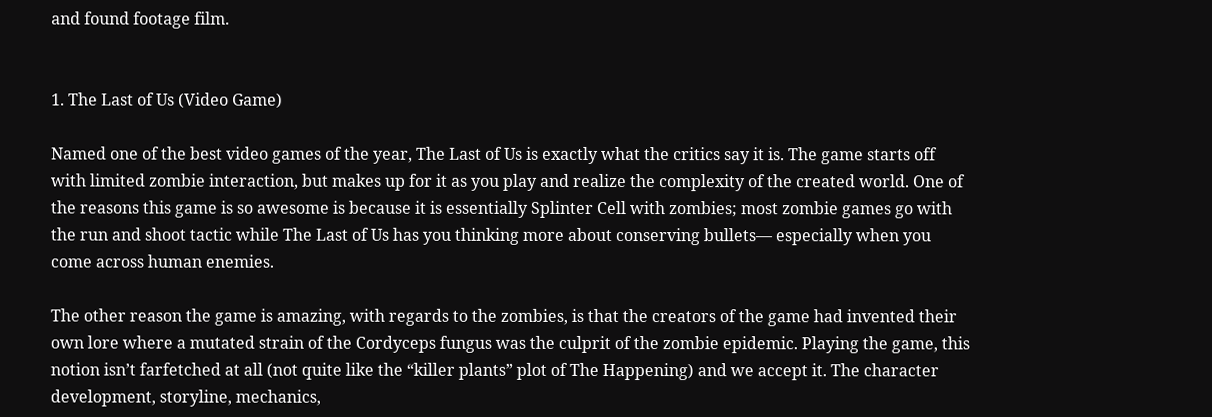and found footage film.


1. The Last of Us (Video Game)

Named one of the best video games of the year, The Last of Us is exactly what the critics say it is. The game starts off with limited zombie interaction, but makes up for it as you play and realize the complexity of the created world. One of the reasons this game is so awesome is because it is essentially Splinter Cell with zombies; most zombie games go with the run and shoot tactic while The Last of Us has you thinking more about conserving bullets— especially when you come across human enemies.

The other reason the game is amazing, with regards to the zombies, is that the creators of the game had invented their own lore where a mutated strain of the Cordyceps fungus was the culprit of the zombie epidemic. Playing the game, this notion isn’t farfetched at all (not quite like the “killer plants” plot of The Happening) and we accept it. The character development, storyline, mechanics,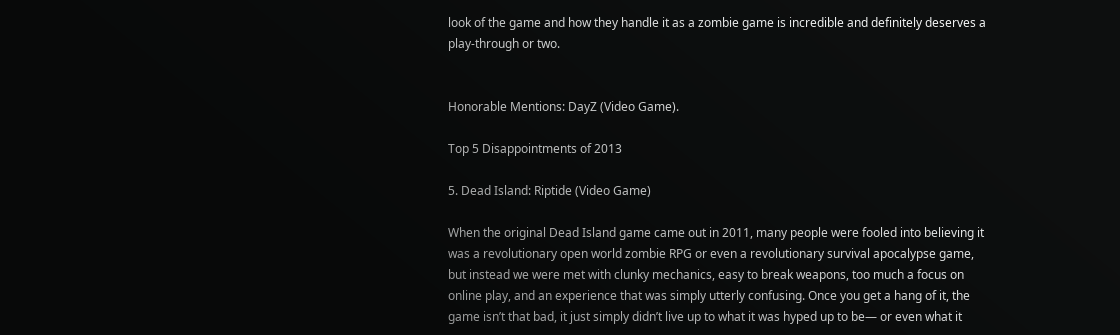look of the game and how they handle it as a zombie game is incredible and definitely deserves a play-through or two.


Honorable Mentions: DayZ (Video Game).

Top 5 Disappointments of 2013

5. Dead Island: Riptide (Video Game)

When the original Dead Island game came out in 2011, many people were fooled into believing it was a revolutionary open world zombie RPG or even a revolutionary survival apocalypse game, but instead we were met with clunky mechanics, easy to break weapons, too much a focus on online play, and an experience that was simply utterly confusing. Once you get a hang of it, the game isn’t that bad, it just simply didn’t live up to what it was hyped up to be— or even what it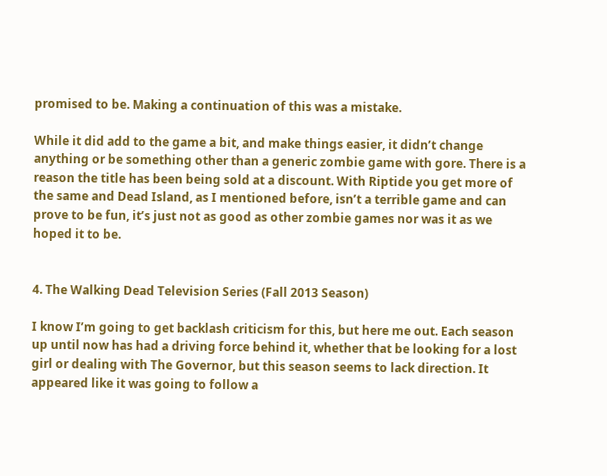promised to be. Making a continuation of this was a mistake.

While it did add to the game a bit, and make things easier, it didn’t change anything or be something other than a generic zombie game with gore. There is a reason the title has been being sold at a discount. With Riptide you get more of the same and Dead Island, as I mentioned before, isn’t a terrible game and can prove to be fun, it’s just not as good as other zombie games nor was it as we hoped it to be.


4. The Walking Dead Television Series (Fall 2013 Season)

I know I’m going to get backlash criticism for this, but here me out. Each season up until now has had a driving force behind it, whether that be looking for a lost girl or dealing with The Governor, but this season seems to lack direction. It appeared like it was going to follow a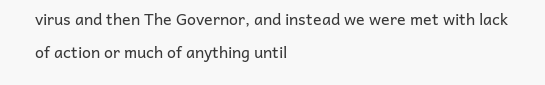virus and then The Governor, and instead we were met with lack of action or much of anything until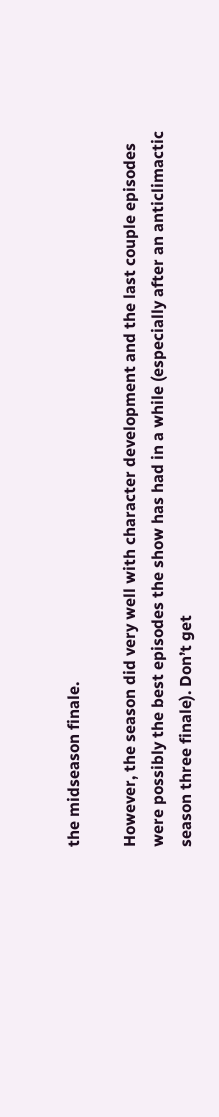the midseason finale.

However, the season did very well with character development and the last couple episodes were possibly the best episodes the show has had in a while (especially after an anticlimactic season three finale). Don’t get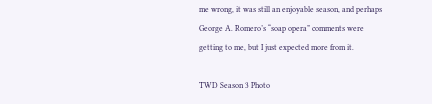me wrong, it was still an enjoyable season, and perhaps George A. Romero’s “soap opera” comments were getting to me, but I just expected more from it.

TWD Season 3 Photo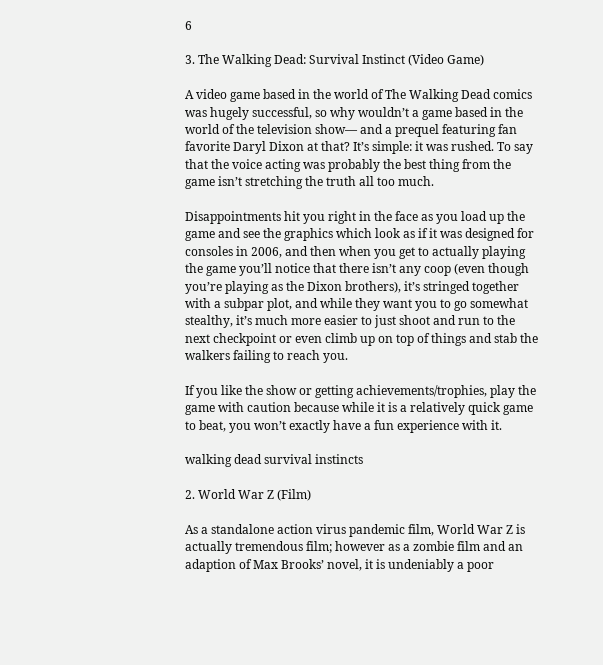6

3. The Walking Dead: Survival Instinct (Video Game)

A video game based in the world of The Walking Dead comics was hugely successful, so why wouldn’t a game based in the world of the television show— and a prequel featuring fan favorite Daryl Dixon at that? It’s simple: it was rushed. To say that the voice acting was probably the best thing from the game isn’t stretching the truth all too much.

Disappointments hit you right in the face as you load up the game and see the graphics which look as if it was designed for consoles in 2006, and then when you get to actually playing the game you’ll notice that there isn’t any coop (even though you’re playing as the Dixon brothers), it’s stringed together with a subpar plot, and while they want you to go somewhat stealthy, it’s much more easier to just shoot and run to the next checkpoint or even climb up on top of things and stab the walkers failing to reach you.

If you like the show or getting achievements/trophies, play the game with caution because while it is a relatively quick game to beat, you won’t exactly have a fun experience with it.

walking dead survival instincts

2. World War Z (Film)

As a standalone action virus pandemic film, World War Z is actually tremendous film; however as a zombie film and an adaption of Max Brooks’ novel, it is undeniably a poor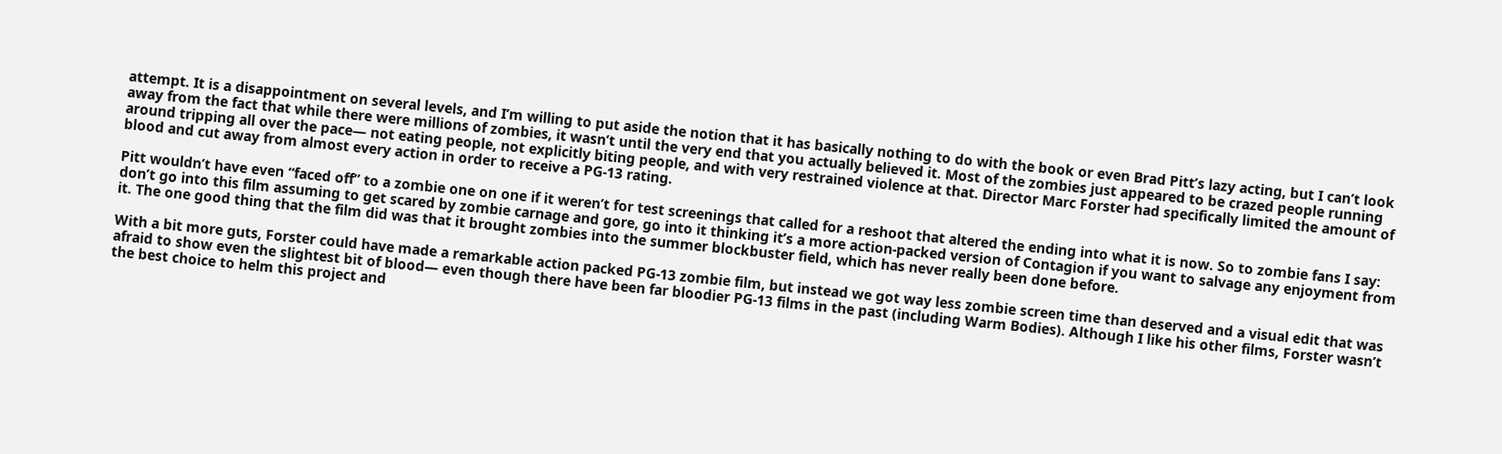attempt. It is a disappointment on several levels, and I’m willing to put aside the notion that it has basically nothing to do with the book or even Brad Pitt’s lazy acting, but I can’t look away from the fact that while there were millions of zombies, it wasn’t until the very end that you actually believed it. Most of the zombies just appeared to be crazed people running around tripping all over the pace— not eating people, not explicitly biting people, and with very restrained violence at that. Director Marc Forster had specifically limited the amount of blood and cut away from almost every action in order to receive a PG-13 rating.

Pitt wouldn’t have even “faced off” to a zombie one on one if it weren’t for test screenings that called for a reshoot that altered the ending into what it is now. So to zombie fans I say: don’t go into this film assuming to get scared by zombie carnage and gore, go into it thinking it’s a more action-packed version of Contagion if you want to salvage any enjoyment from it. The one good thing that the film did was that it brought zombies into the summer blockbuster field, which has never really been done before.

With a bit more guts, Forster could have made a remarkable action packed PG-13 zombie film, but instead we got way less zombie screen time than deserved and a visual edit that was afraid to show even the slightest bit of blood— even though there have been far bloodier PG-13 films in the past (including Warm Bodies). Although I like his other films, Forster wasn’t the best choice to helm this project and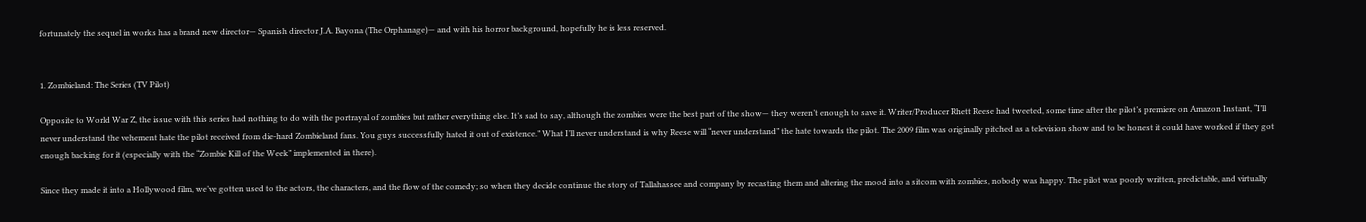fortunately the sequel in works has a brand new director— Spanish director J.A. Bayona (The Orphanage)— and with his horror background, hopefully he is less reserved.


1. Zombieland: The Series (TV Pilot)

Opposite to World War Z, the issue with this series had nothing to do with the portrayal of zombies but rather everything else. It’s sad to say, although the zombies were the best part of the show— they weren’t enough to save it. Writer/Producer Rhett Reese had tweeted, some time after the pilot’s premiere on Amazon Instant, “I’ll never understand the vehement hate the pilot received from die-hard Zombieland fans. You guys successfully hated it out of existence.” What I’ll never understand is why Reese will “never understand” the hate towards the pilot. The 2009 film was originally pitched as a television show and to be honest it could have worked if they got enough backing for it (especially with the “Zombie Kill of the Week” implemented in there).

Since they made it into a Hollywood film, we’ve gotten used to the actors, the characters, and the flow of the comedy; so when they decide continue the story of Tallahassee and company by recasting them and altering the mood into a sitcom with zombies, nobody was happy. The pilot was poorly written, predictable, and virtually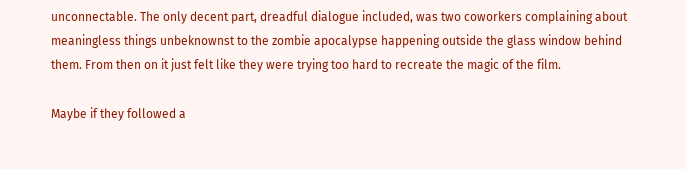unconnectable. The only decent part, dreadful dialogue included, was two coworkers complaining about meaningless things unbeknownst to the zombie apocalypse happening outside the glass window behind them. From then on it just felt like they were trying too hard to recreate the magic of the film.

Maybe if they followed a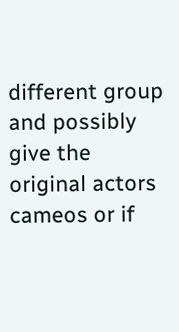different group and possibly give the original actors cameos or if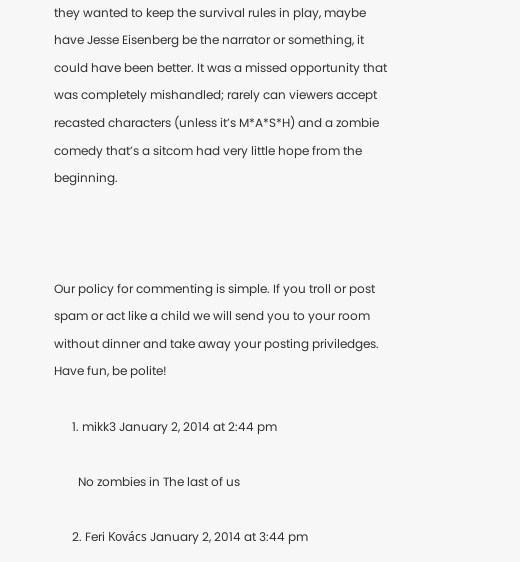they wanted to keep the survival rules in play, maybe have Jesse Eisenberg be the narrator or something, it could have been better. It was a missed opportunity that was completely mishandled; rarely can viewers accept recasted characters (unless it’s M*A*S*H) and a zombie comedy that’s a sitcom had very little hope from the beginning.



Our policy for commenting is simple. If you troll or post spam or act like a child we will send you to your room without dinner and take away your posting priviledges. Have fun, be polite!

      1. mikk3 January 2, 2014 at 2:44 pm

        No zombies in The last of us

      2. Feri Kovács January 2, 2014 at 3:44 pm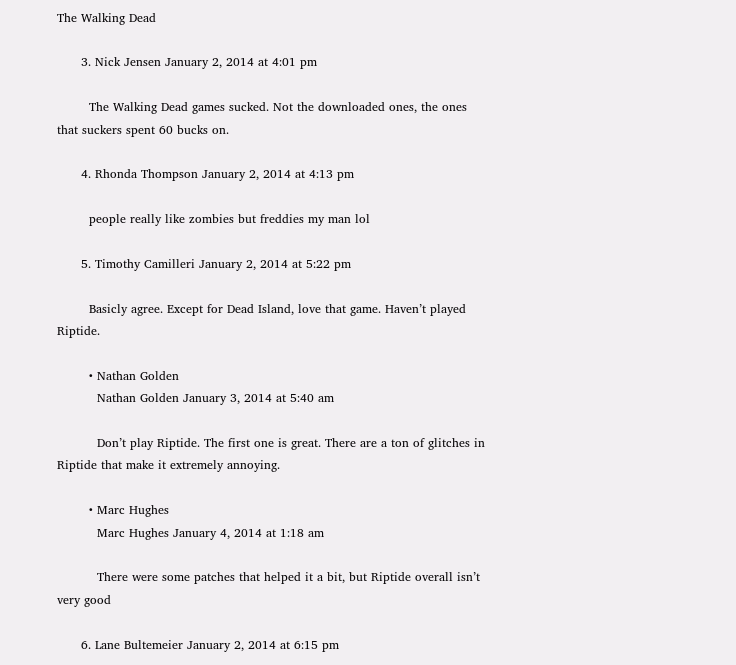The Walking Dead

      3. Nick Jensen January 2, 2014 at 4:01 pm

        The Walking Dead games sucked. Not the downloaded ones, the ones that suckers spent 60 bucks on.

      4. Rhonda Thompson January 2, 2014 at 4:13 pm

        people really like zombies but freddies my man lol

      5. Timothy Camilleri January 2, 2014 at 5:22 pm

        Basicly agree. Except for Dead Island, love that game. Haven’t played Riptide.

        • Nathan Golden
          Nathan Golden January 3, 2014 at 5:40 am

          Don’t play Riptide. The first one is great. There are a ton of glitches in Riptide that make it extremely annoying.

        • Marc Hughes
          Marc Hughes January 4, 2014 at 1:18 am

          There were some patches that helped it a bit, but Riptide overall isn’t very good

      6. Lane Bultemeier January 2, 2014 at 6:15 pm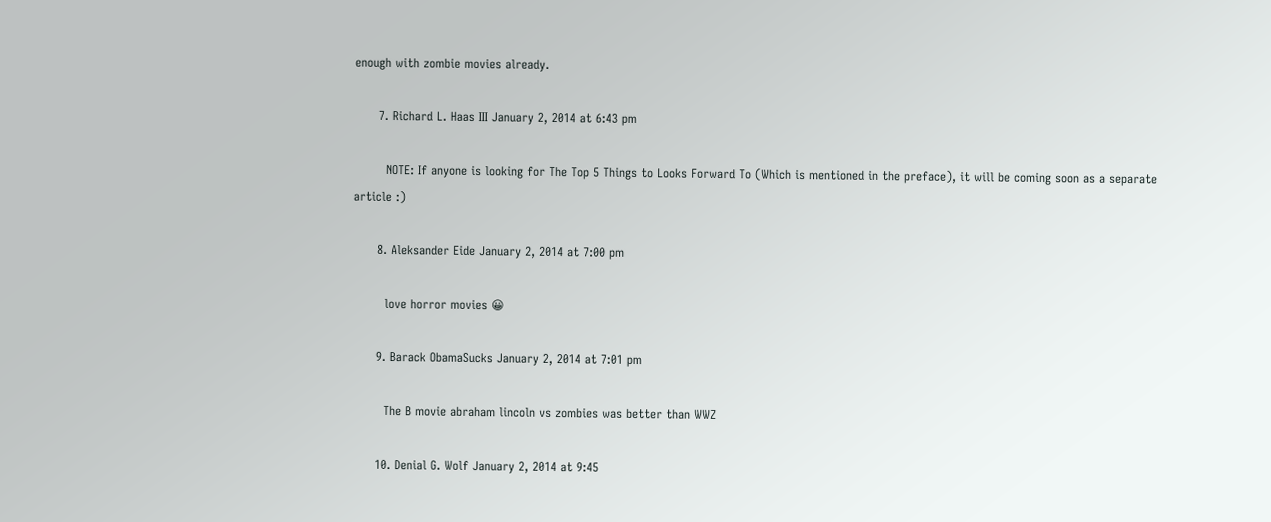enough with zombie movies already.

      7. Richard L. Haas III January 2, 2014 at 6:43 pm

        NOTE: If anyone is looking for The Top 5 Things to Looks Forward To (Which is mentioned in the preface), it will be coming soon as a separate article :)

      8. Aleksander Eide January 2, 2014 at 7:00 pm

        love horror movies 😀

      9. Barack ObamaSucks January 2, 2014 at 7:01 pm

        The B movie abraham lincoln vs zombies was better than WWZ

      10. Denial G. Wolf January 2, 2014 at 9:45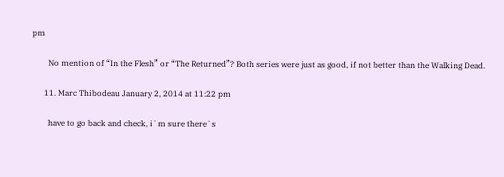pm

        No mention of “In the Flesh” or “The Returned”? Both series were just as good, if not better than the Walking Dead.

      11. Marc Thibodeau January 2, 2014 at 11:22 pm

        have to go back and check, i`m sure there`s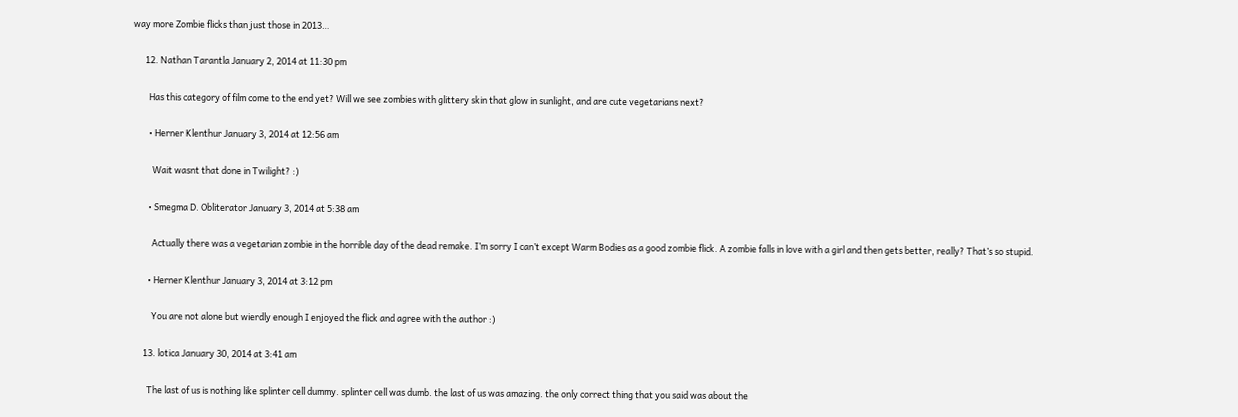way more Zombie flicks than just those in 2013…

      12. Nathan Tarantla January 2, 2014 at 11:30 pm

        Has this category of film come to the end yet? Will we see zombies with glittery skin that glow in sunlight, and are cute vegetarians next?

        • Herner Klenthur January 3, 2014 at 12:56 am

          Wait wasnt that done in Twilight? :)

        • Smegma D. Obliterator January 3, 2014 at 5:38 am

          Actually there was a vegetarian zombie in the horrible day of the dead remake. I’m sorry I can’t except Warm Bodies as a good zombie flick. A zombie falls in love with a girl and then gets better, really? That’s so stupid.

        • Herner Klenthur January 3, 2014 at 3:12 pm

          You are not alone but wierdly enough I enjoyed the flick and agree with the author :)

      13. lotica January 30, 2014 at 3:41 am

        The last of us is nothing like splinter cell dummy. splinter cell was dumb. the last of us was amazing. the only correct thing that you said was about the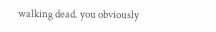walking dead. you obviously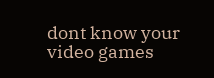dont know your video games